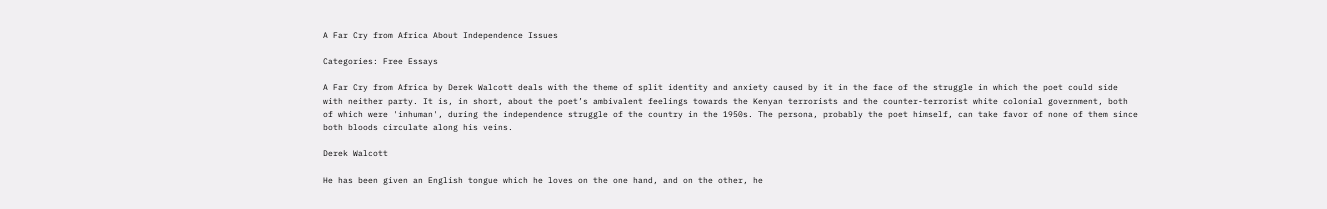A Far Cry from Africa About Independence Issues

Categories: Free Essays

A Far Cry from Africa by Derek Walcott deals with the theme of split identity and anxiety caused by it in the face of the struggle in which the poet could side with neither party. It is, in short, about the poet’s ambivalent feelings towards the Kenyan terrorists and the counter-terrorist white colonial government, both of which were 'inhuman', during the independence struggle of the country in the 1950s. The persona, probably the poet himself, can take favor of none of them since both bloods circulate along his veins.

Derek Walcott

He has been given an English tongue which he loves on the one hand, and on the other, he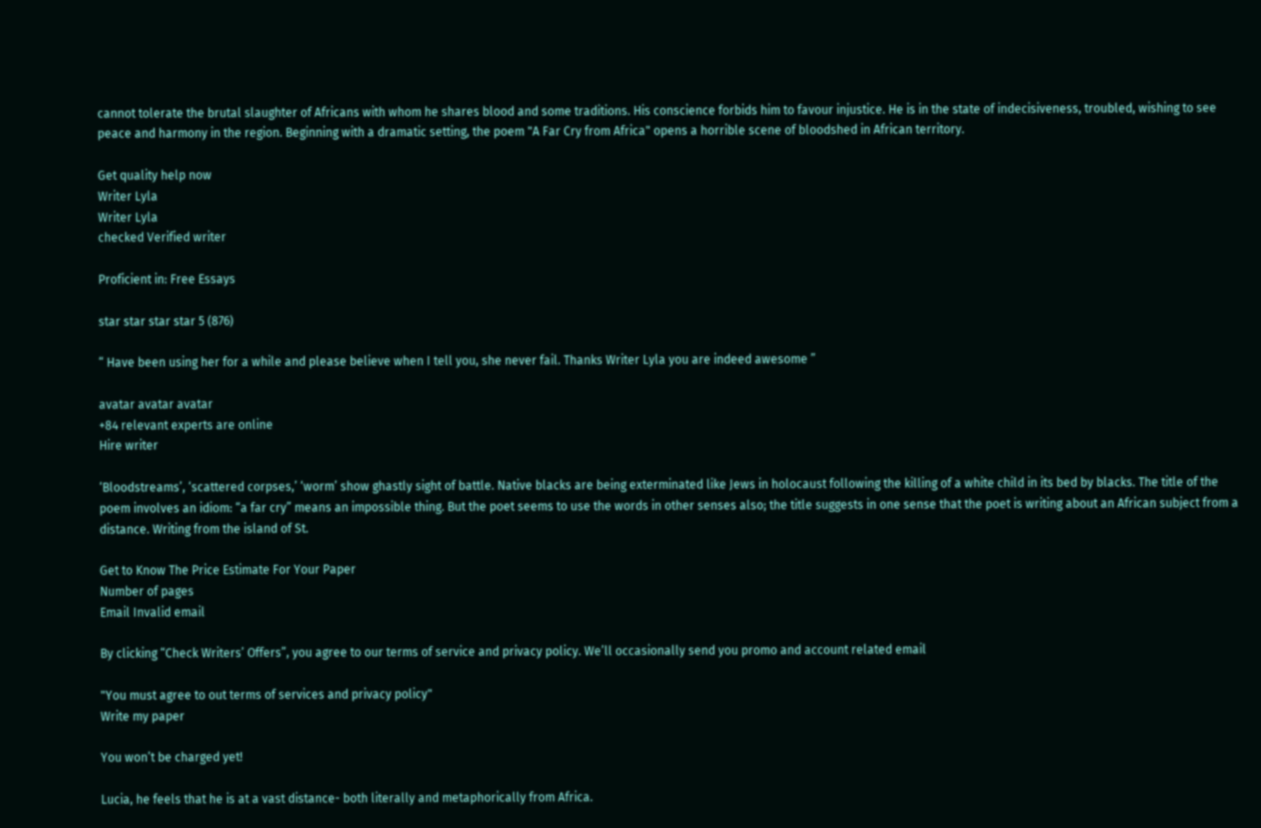cannot tolerate the brutal slaughter of Africans with whom he shares blood and some traditions. His conscience forbids him to favour injustice. He is in the state of indecisiveness, troubled, wishing to see peace and harmony in the region. Beginning with a dramatic setting, the poem "A Far Cry from Africa" opens a horrible scene of bloodshed in African territory.

Get quality help now
Writer Lyla
Writer Lyla
checked Verified writer

Proficient in: Free Essays

star star star star 5 (876)

“ Have been using her for a while and please believe when I tell you, she never fail. Thanks Writer Lyla you are indeed awesome ”

avatar avatar avatar
+84 relevant experts are online
Hire writer

‘Bloodstreams’, ‘scattered corpses,’ ‘worm’ show ghastly sight of battle. Native blacks are being exterminated like Jews in holocaust following the killing of a white child in its bed by blacks. The title of the poem involves an idiom: “a far cry” means an impossible thing. But the poet seems to use the words in other senses also; the title suggests in one sense that the poet is writing about an African subject from a distance. Writing from the island of St.

Get to Know The Price Estimate For Your Paper
Number of pages
Email Invalid email

By clicking “Check Writers’ Offers”, you agree to our terms of service and privacy policy. We’ll occasionally send you promo and account related email

"You must agree to out terms of services and privacy policy"
Write my paper

You won’t be charged yet!

Lucia, he feels that he is at a vast distance- both literally and metaphorically from Africa.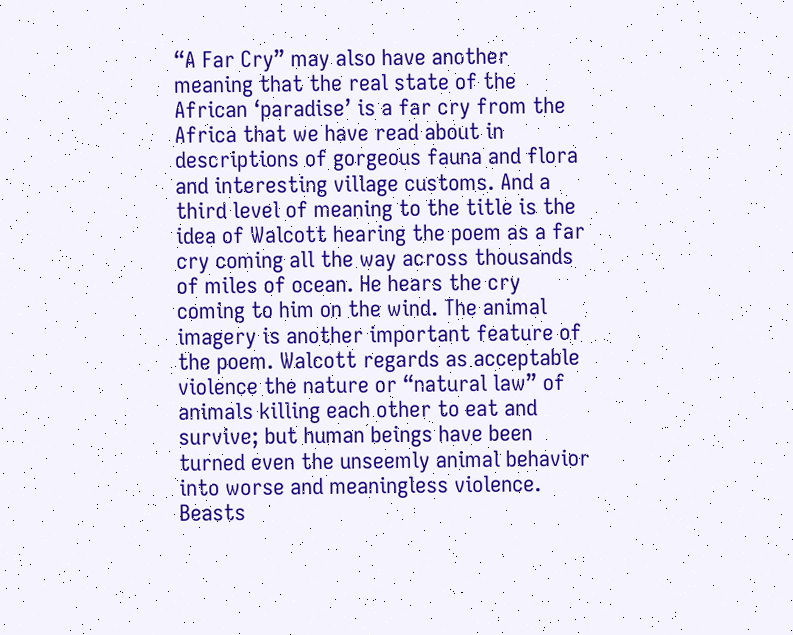“A Far Cry” may also have another meaning that the real state of the African ‘paradise’ is a far cry from the Africa that we have read about in descriptions of gorgeous fauna and flora and interesting village customs. And a third level of meaning to the title is the idea of Walcott hearing the poem as a far cry coming all the way across thousands of miles of ocean. He hears the cry coming to him on the wind. The animal imagery is another important feature of the poem. Walcott regards as acceptable violence the nature or “natural law” of animals killing each other to eat and survive; but human beings have been turned even the unseemly animal behavior into worse and meaningless violence. Beasts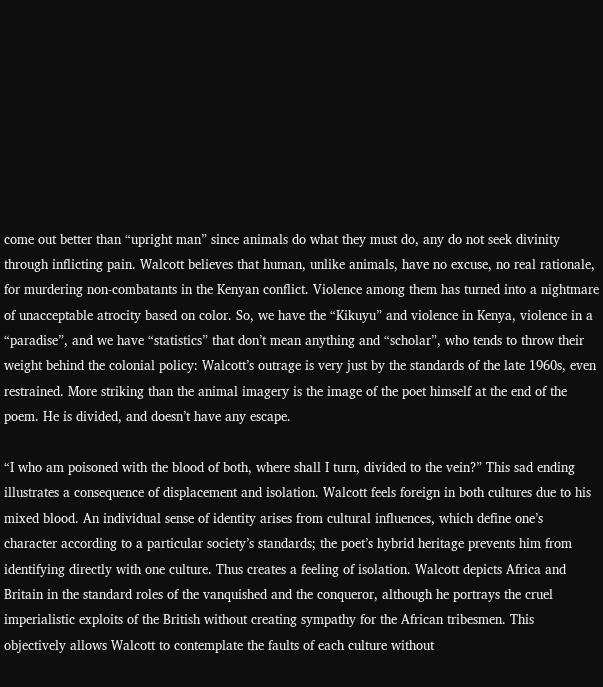come out better than “upright man” since animals do what they must do, any do not seek divinity through inflicting pain. Walcott believes that human, unlike animals, have no excuse, no real rationale, for murdering non-combatants in the Kenyan conflict. Violence among them has turned into a nightmare of unacceptable atrocity based on color. So, we have the “Kikuyu” and violence in Kenya, violence in a “paradise”, and we have “statistics” that don’t mean anything and “scholar”, who tends to throw their weight behind the colonial policy: Walcott’s outrage is very just by the standards of the late 1960s, even restrained. More striking than the animal imagery is the image of the poet himself at the end of the poem. He is divided, and doesn’t have any escape.

“I who am poisoned with the blood of both, where shall I turn, divided to the vein?” This sad ending illustrates a consequence of displacement and isolation. Walcott feels foreign in both cultures due to his mixed blood. An individual sense of identity arises from cultural influences, which define one’s character according to a particular society’s standards; the poet’s hybrid heritage prevents him from identifying directly with one culture. Thus creates a feeling of isolation. Walcott depicts Africa and Britain in the standard roles of the vanquished and the conqueror, although he portrays the cruel imperialistic exploits of the British without creating sympathy for the African tribesmen. This objectively allows Walcott to contemplate the faults of each culture without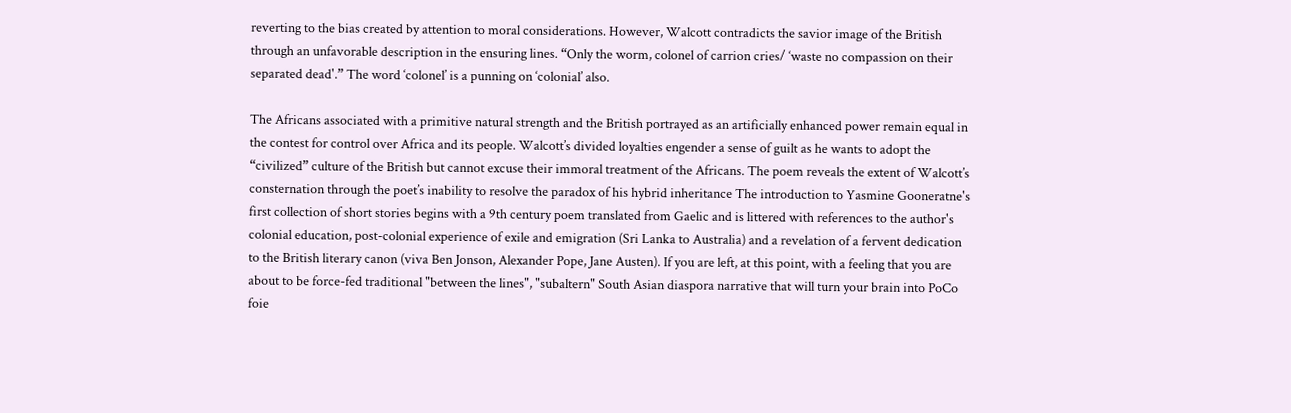reverting to the bias created by attention to moral considerations. However, Walcott contradicts the savior image of the British through an unfavorable description in the ensuring lines. “Only the worm, colonel of carrion cries/ ‘waste no compassion on their separated dead'.” The word ‘colonel’ is a punning on ‘colonial’ also.

The Africans associated with a primitive natural strength and the British portrayed as an artificially enhanced power remain equal in the contest for control over Africa and its people. Walcott’s divided loyalties engender a sense of guilt as he wants to adopt the “civilized” culture of the British but cannot excuse their immoral treatment of the Africans. The poem reveals the extent of Walcott’s consternation through the poet’s inability to resolve the paradox of his hybrid inheritance The introduction to Yasmine Gooneratne's first collection of short stories begins with a 9th century poem translated from Gaelic and is littered with references to the author's colonial education, post-colonial experience of exile and emigration (Sri Lanka to Australia) and a revelation of a fervent dedication to the British literary canon (viva Ben Jonson, Alexander Pope, Jane Austen). If you are left, at this point, with a feeling that you are about to be force-fed traditional "between the lines", "subaltern" South Asian diaspora narrative that will turn your brain into PoCo foie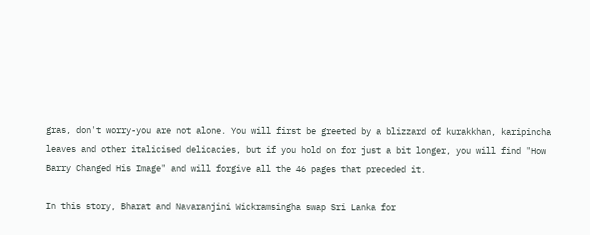gras, don't worry-you are not alone. You will first be greeted by a blizzard of kurakkhan, karipincha leaves and other italicised delicacies, but if you hold on for just a bit longer, you will find "How Barry Changed His Image" and will forgive all the 46 pages that preceded it.

In this story, Bharat and Navaranjini Wickramsingha swap Sri Lanka for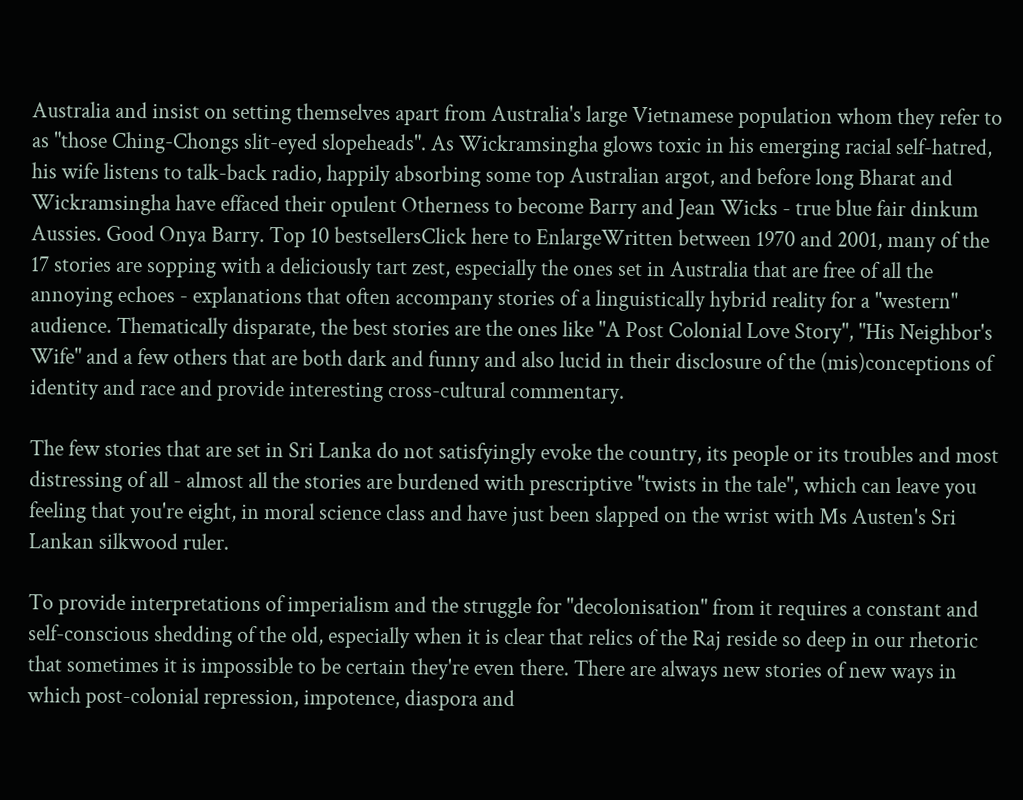Australia and insist on setting themselves apart from Australia's large Vietnamese population whom they refer to as "those Ching-Chongs slit-eyed slopeheads". As Wickramsingha glows toxic in his emerging racial self-hatred, his wife listens to talk-back radio, happily absorbing some top Australian argot, and before long Bharat and Wickramsingha have effaced their opulent Otherness to become Barry and Jean Wicks - true blue fair dinkum Aussies. Good Onya Barry. Top 10 bestsellersClick here to EnlargeWritten between 1970 and 2001, many of the 17 stories are sopping with a deliciously tart zest, especially the ones set in Australia that are free of all the annoying echoes - explanations that often accompany stories of a linguistically hybrid reality for a "western" audience. Thematically disparate, the best stories are the ones like "A Post Colonial Love Story", "His Neighbor's Wife" and a few others that are both dark and funny and also lucid in their disclosure of the (mis)conceptions of identity and race and provide interesting cross-cultural commentary.

The few stories that are set in Sri Lanka do not satisfyingly evoke the country, its people or its troubles and most distressing of all - almost all the stories are burdened with prescriptive "twists in the tale", which can leave you feeling that you're eight, in moral science class and have just been slapped on the wrist with Ms Austen's Sri Lankan silkwood ruler.

To provide interpretations of imperialism and the struggle for "decolonisation" from it requires a constant and self-conscious shedding of the old, especially when it is clear that relics of the Raj reside so deep in our rhetoric that sometimes it is impossible to be certain they're even there. There are always new stories of new ways in which post-colonial repression, impotence, diaspora and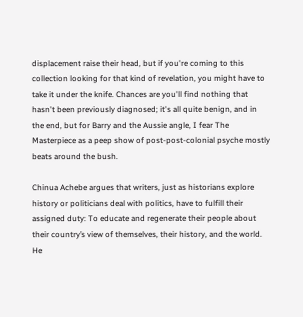displacement raise their head, but if you're coming to this collection looking for that kind of revelation, you might have to take it under the knife. Chances are you'll find nothing that hasn't been previously diagnosed; it's all quite benign, and in the end, but for Barry and the Aussie angle, I fear The Masterpiece as a peep show of post-post-colonial psyche mostly beats around the bush.

Chinua Achebe argues that writers, just as historians explore history or politicians deal with politics, have to fulfill their assigned duty: To educate and regenerate their people about their country’s view of themselves, their history, and the world. He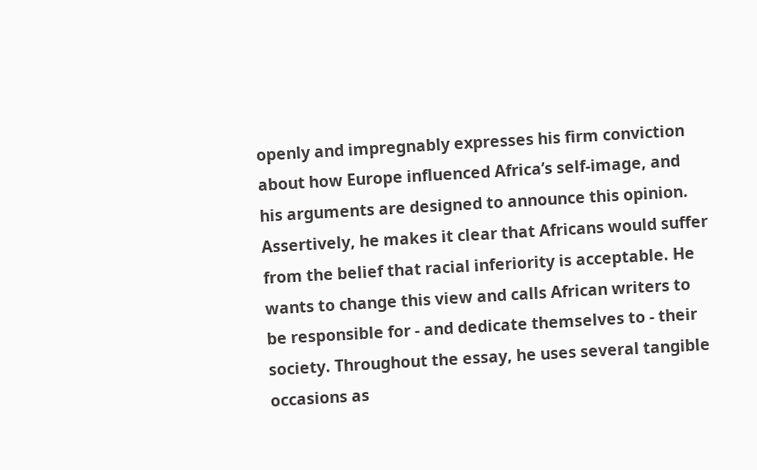openly and impregnably expresses his firm conviction about how Europe influenced Africa’s self-image, and his arguments are designed to announce this opinion. Assertively, he makes it clear that Africans would suffer from the belief that racial inferiority is acceptable. He wants to change this view and calls African writers to be responsible for - and dedicate themselves to - their society. Throughout the essay, he uses several tangible occasions as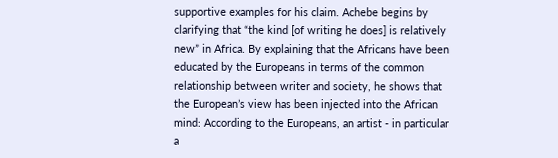supportive examples for his claim. Achebe begins by clarifying that “the kind [of writing he does] is relatively new” in Africa. By explaining that the Africans have been educated by the Europeans in terms of the common relationship between writer and society, he shows that the European’s view has been injected into the African mind: According to the Europeans, an artist - in particular a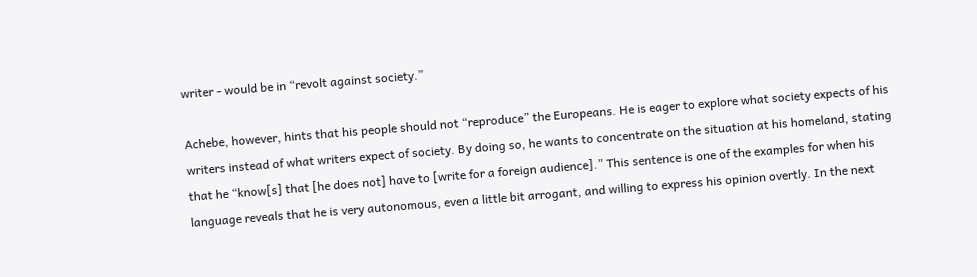writer - would be in “revolt against society.”

Achebe, however, hints that his people should not “reproduce” the Europeans. He is eager to explore what society expects of his writers instead of what writers expect of society. By doing so, he wants to concentrate on the situation at his homeland, stating that he “know[s] that [he does not] have to [write for a foreign audience].” This sentence is one of the examples for when his language reveals that he is very autonomous, even a little bit arrogant, and willing to express his opinion overtly. In the next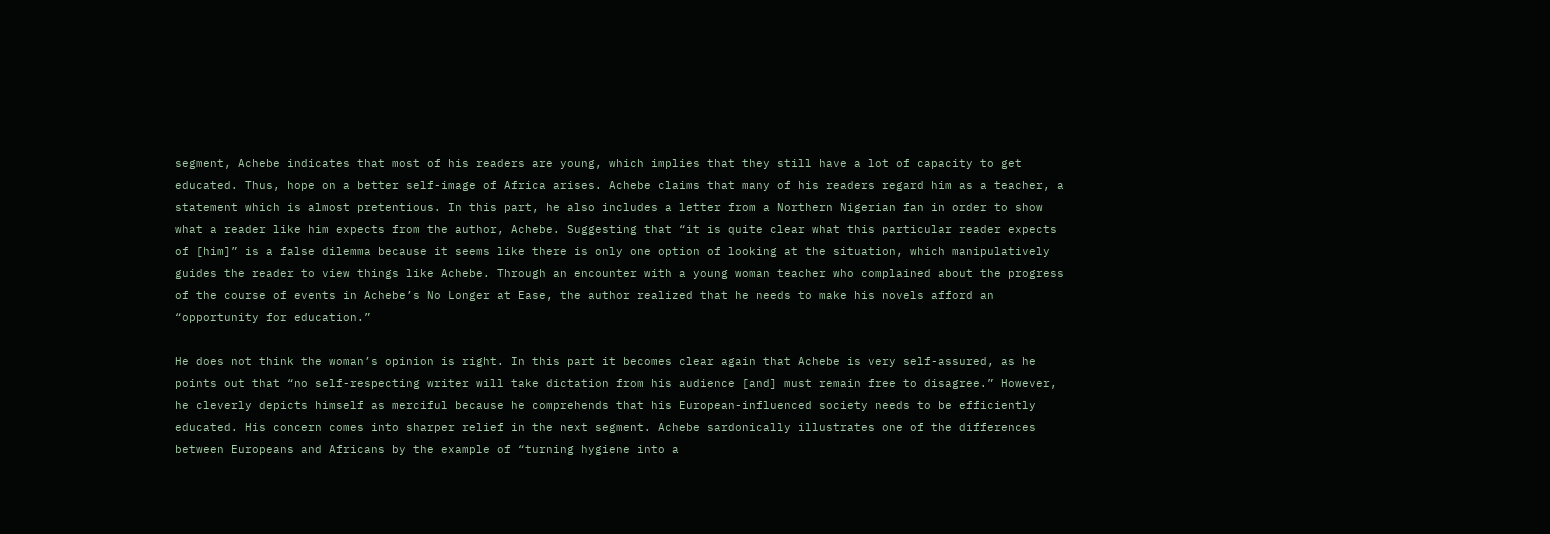segment, Achebe indicates that most of his readers are young, which implies that they still have a lot of capacity to get educated. Thus, hope on a better self-image of Africa arises. Achebe claims that many of his readers regard him as a teacher, a statement which is almost pretentious. In this part, he also includes a letter from a Northern Nigerian fan in order to show what a reader like him expects from the author, Achebe. Suggesting that “it is quite clear what this particular reader expects of [him]” is a false dilemma because it seems like there is only one option of looking at the situation, which manipulatively guides the reader to view things like Achebe. Through an encounter with a young woman teacher who complained about the progress of the course of events in Achebe’s No Longer at Ease, the author realized that he needs to make his novels afford an “opportunity for education.”

He does not think the woman’s opinion is right. In this part it becomes clear again that Achebe is very self-assured, as he points out that “no self-respecting writer will take dictation from his audience [and] must remain free to disagree.” However, he cleverly depicts himself as merciful because he comprehends that his European-influenced society needs to be efficiently educated. His concern comes into sharper relief in the next segment. Achebe sardonically illustrates one of the differences between Europeans and Africans by the example of “turning hygiene into a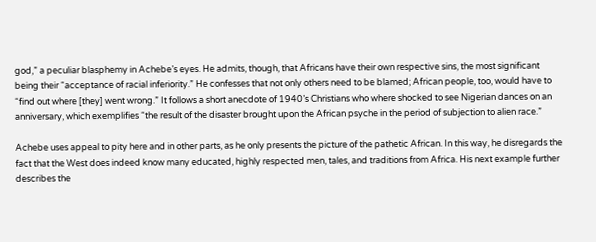god,” a peculiar blasphemy in Achebe’s eyes. He admits, though, that Africans have their own respective sins, the most significant being their “acceptance of racial inferiority.” He confesses that not only others need to be blamed; African people, too, would have to “find out where [they] went wrong.” It follows a short anecdote of 1940’s Christians who where shocked to see Nigerian dances on an anniversary, which exemplifies “the result of the disaster brought upon the African psyche in the period of subjection to alien race.”

Achebe uses appeal to pity here and in other parts, as he only presents the picture of the pathetic African. In this way, he disregards the fact that the West does indeed know many educated, highly respected men, tales, and traditions from Africa. His next example further describes the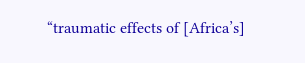“traumatic effects of [Africa’s]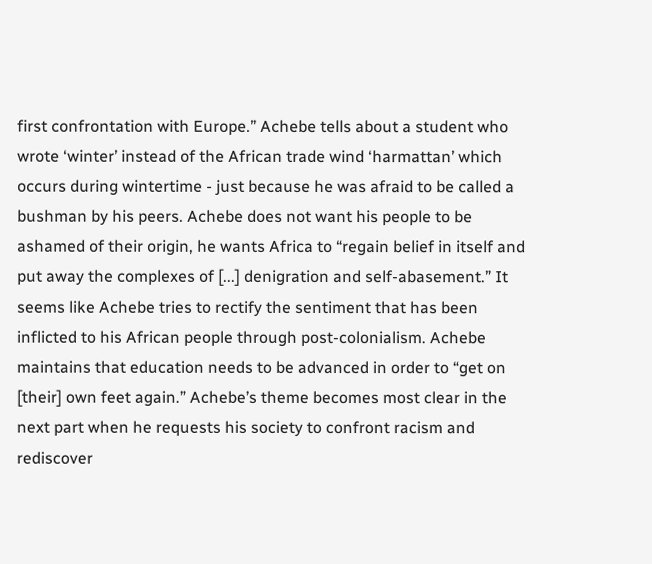first confrontation with Europe.” Achebe tells about a student who wrote ‘winter’ instead of the African trade wind ‘harmattan’ which occurs during wintertime - just because he was afraid to be called a bushman by his peers. Achebe does not want his people to be ashamed of their origin, he wants Africa to “regain belief in itself and put away the complexes of [...] denigration and self-abasement.” It seems like Achebe tries to rectify the sentiment that has been inflicted to his African people through post-colonialism. Achebe maintains that education needs to be advanced in order to “get on [their] own feet again.” Achebe’s theme becomes most clear in the next part when he requests his society to confront racism and rediscover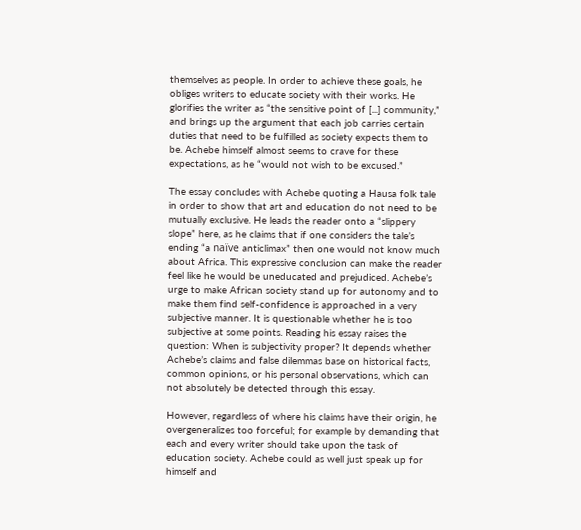themselves as people. In order to achieve these goals, he obliges writers to educate society with their works. He glorifies the writer as “the sensitive point of [...] community,” and brings up the argument that each job carries certain duties that need to be fulfilled as society expects them to be. Achebe himself almost seems to crave for these expectations, as he “would not wish to be excused.”

The essay concludes with Achebe quoting a Hausa folk tale in order to show that art and education do not need to be mutually exclusive. He leads the reader onto a “slippery slope” here, as he claims that if one considers the tale’s ending “a naïve anticlimax” then one would not know much about Africa. This expressive conclusion can make the reader feel like he would be uneducated and prejudiced. Achebe’s urge to make African society stand up for autonomy and to make them find self-confidence is approached in a very subjective manner. It is questionable whether he is too subjective at some points. Reading his essay raises the question: When is subjectivity proper? It depends whether Achebe’s claims and false dilemmas base on historical facts, common opinions, or his personal observations, which can not absolutely be detected through this essay.

However, regardless of where his claims have their origin, he overgeneralizes too forceful; for example by demanding that each and every writer should take upon the task of education society. Achebe could as well just speak up for himself and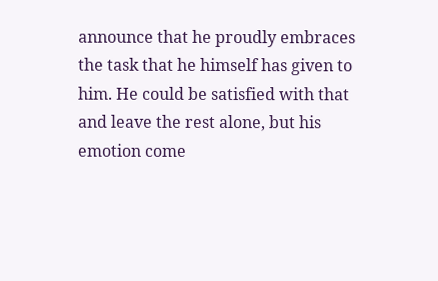announce that he proudly embraces the task that he himself has given to him. He could be satisfied with that and leave the rest alone, but his emotion come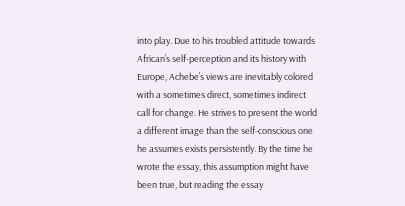into play. Due to his troubled attitude towards African’s self-perception and its history with Europe, Achebe’s views are inevitably colored with a sometimes direct, sometimes indirect call for change. He strives to present the world a different image than the self-conscious one he assumes exists persistently. By the time he wrote the essay, this assumption might have been true, but reading the essay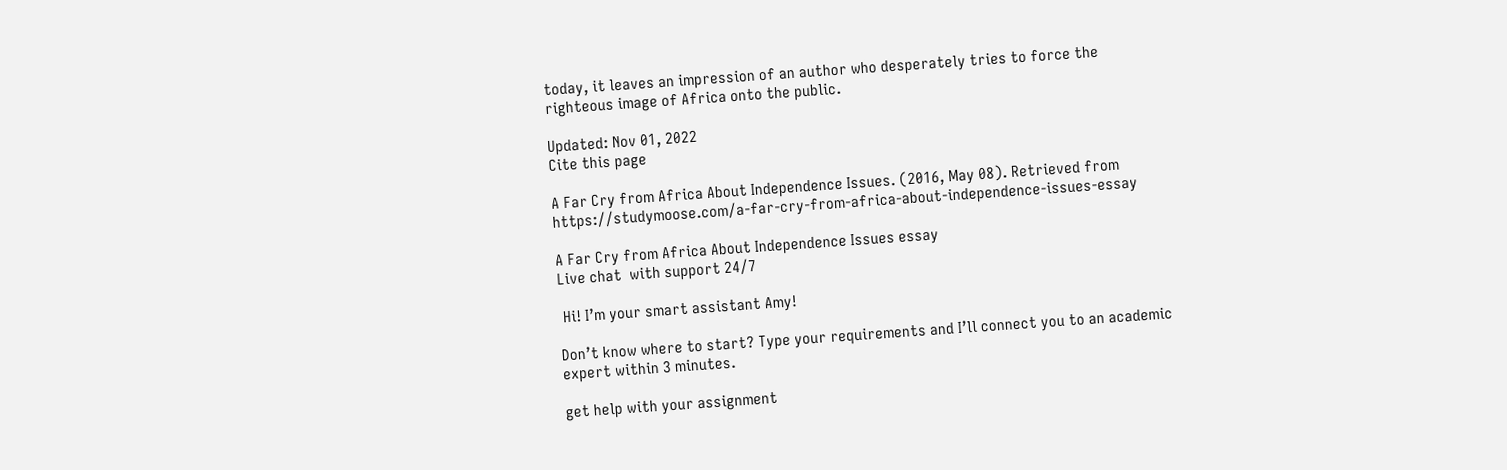today, it leaves an impression of an author who desperately tries to force the righteous image of Africa onto the public.

Updated: Nov 01, 2022
Cite this page

A Far Cry from Africa About Independence Issues. (2016, May 08). Retrieved from https://studymoose.com/a-far-cry-from-africa-about-independence-issues-essay

A Far Cry from Africa About Independence Issues essay
Live chat  with support 24/7

 Hi! I’m your smart assistant Amy!

Don’t know where to start? Type your requirements and I’ll connect you to an academic expert within 3 minutes.

get help with your assignment